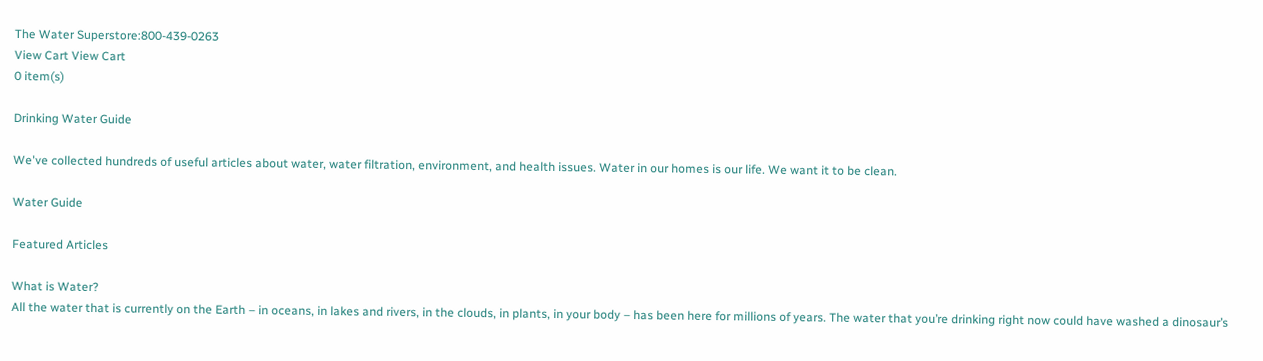The Water Superstore:800-439-0263
View Cart View Cart
0 item(s)

Drinking Water Guide

We've collected hundreds of useful articles about water, water filtration, environment, and health issues. Water in our homes is our life. We want it to be clean.

Water Guide

Featured Articles

What is Water?
All the water that is currently on the Earth – in oceans, in lakes and rivers, in the clouds, in plants, in your body – has been here for millions of years. The water that you’re drinking right now could have washed a dinosaur’s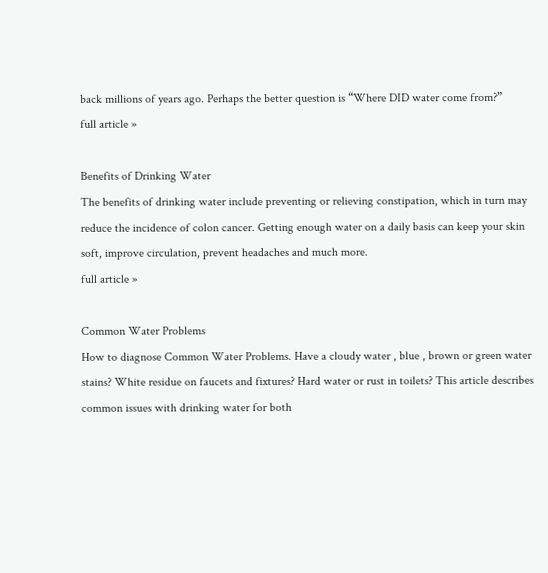back millions of years ago. Perhaps the better question is “Where DID water come from?”
full article »

Benefits of Drinking Water
The benefits of drinking water include preventing or relieving constipation, which in turn may reduce the incidence of colon cancer. Getting enough water on a daily basis can keep your skin soft, improve circulation, prevent headaches and much more.
full article »

Common Water Problems
How to diagnose Common Water Problems. Have a cloudy water , blue , brown or green water stains? White residue on faucets and fixtures? Hard water or rust in toilets? This article describes common issues with drinking water for both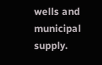wells and municipal supply.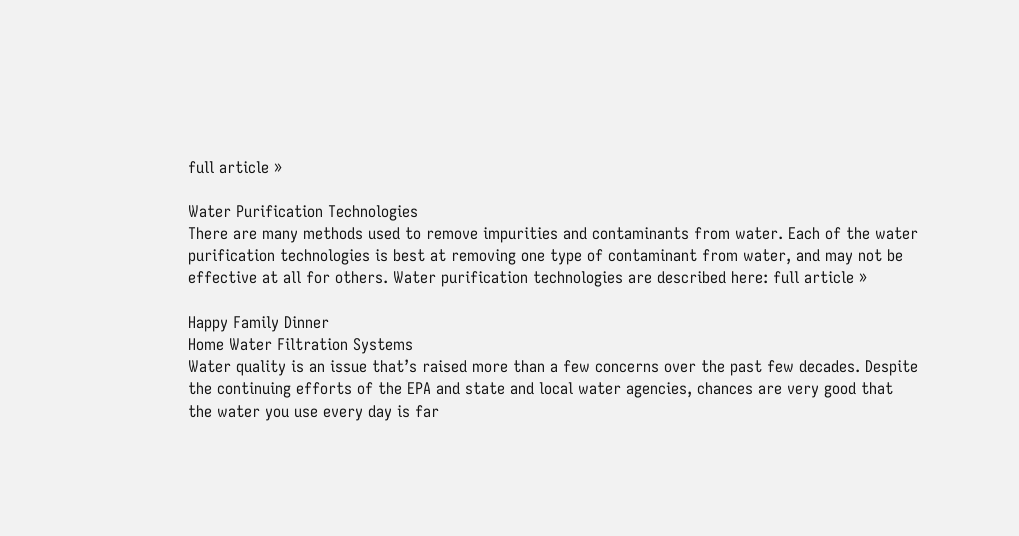full article »

Water Purification Technologies
There are many methods used to remove impurities and contaminants from water. Each of the water purification technologies is best at removing one type of contaminant from water, and may not be effective at all for others. Water purification technologies are described here: full article »

Happy Family Dinner
Home Water Filtration Systems
Water quality is an issue that’s raised more than a few concerns over the past few decades. Despite the continuing efforts of the EPA and state and local water agencies, chances are very good that the water you use every day is far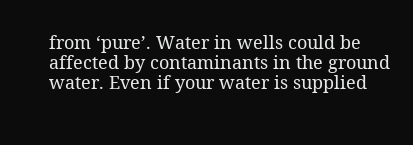from ‘pure’. Water in wells could be affected by contaminants in the ground water. Even if your water is supplied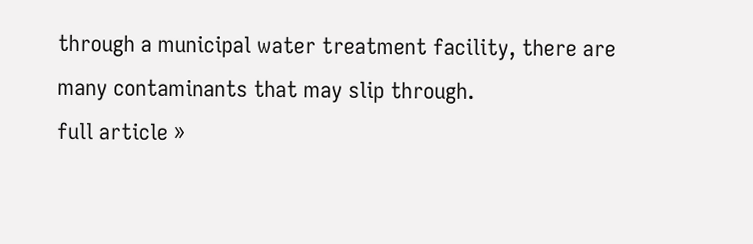through a municipal water treatment facility, there are many contaminants that may slip through.
full article »